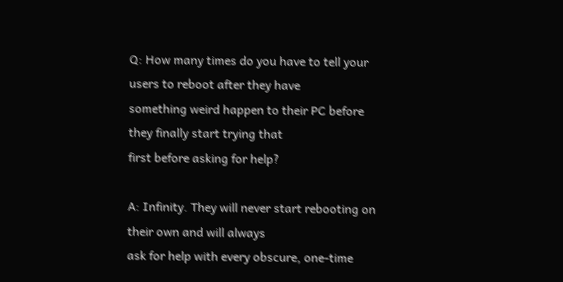Q: How many times do you have to tell your users to reboot after they have
something weird happen to their PC before they finally start trying that
first before asking for help?

A: Infinity. They will never start rebooting on their own and will always
ask for help with every obscure, one-time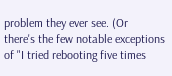problem they ever see. (Or
there's the few notable exceptions of "I tried rebooting five times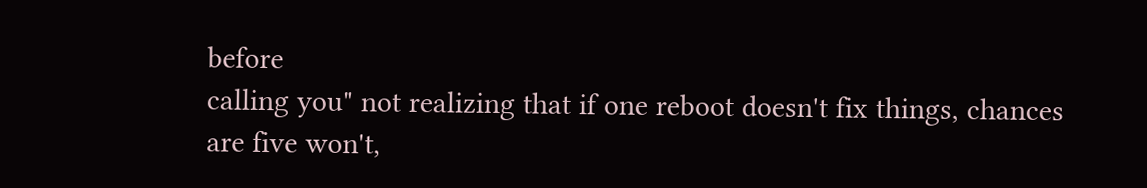before
calling you" not realizing that if one reboot doesn't fix things, chances
are five won't,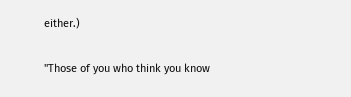either.)

"Those of you who think you know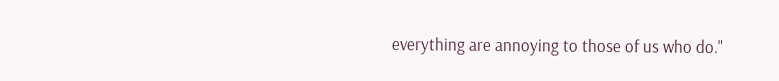everything are annoying to those of us who do."